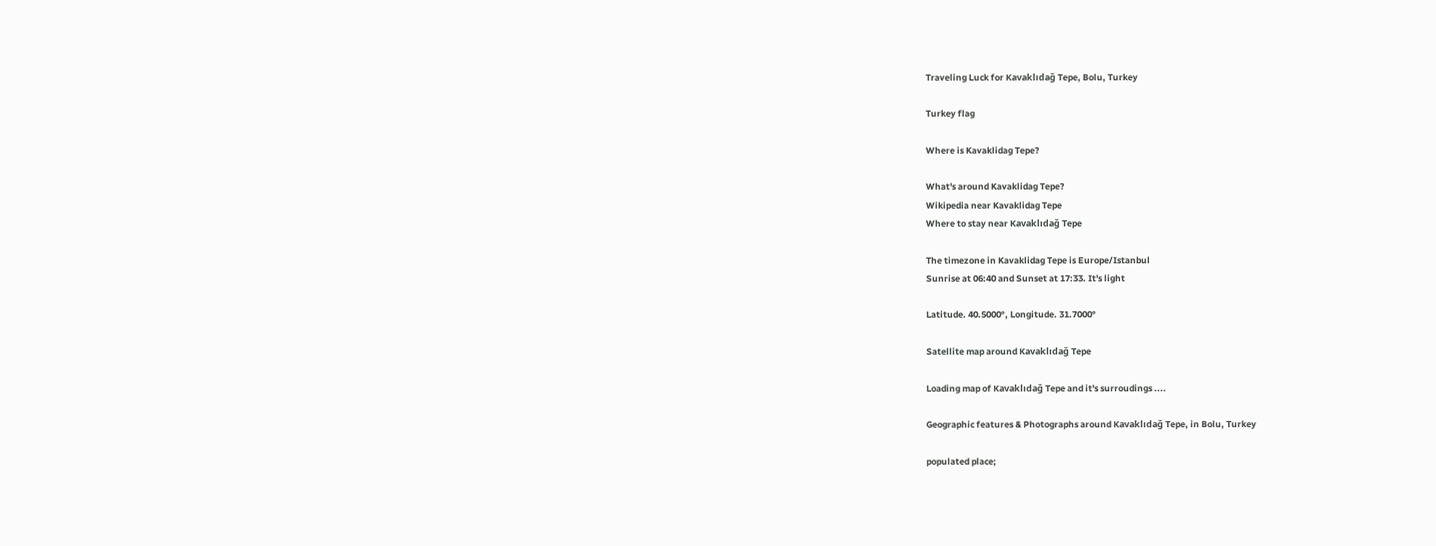Traveling Luck for Kavaklıdağ Tepe, Bolu, Turkey

Turkey flag

Where is Kavaklidag Tepe?

What's around Kavaklidag Tepe?
Wikipedia near Kavaklidag Tepe
Where to stay near Kavaklıdağ Tepe

The timezone in Kavaklidag Tepe is Europe/Istanbul
Sunrise at 06:40 and Sunset at 17:33. It's light

Latitude. 40.5000°, Longitude. 31.7000°

Satellite map around Kavaklıdağ Tepe

Loading map of Kavaklıdağ Tepe and it's surroudings ....

Geographic features & Photographs around Kavaklıdağ Tepe, in Bolu, Turkey

populated place;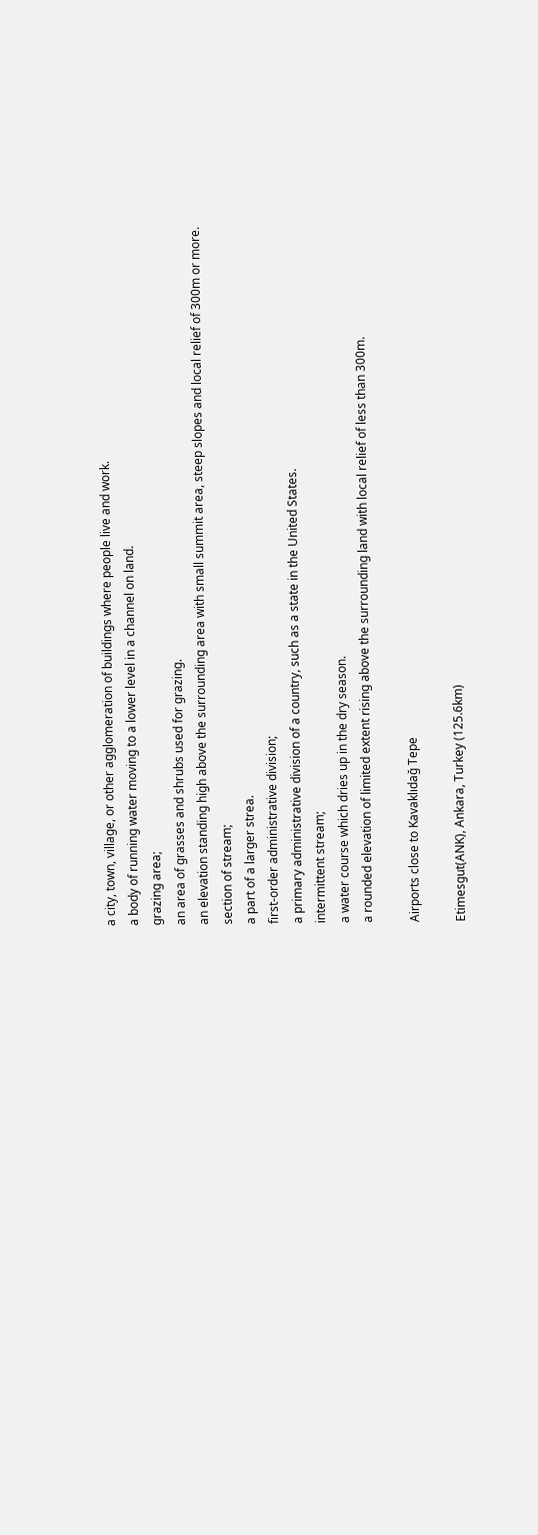a city, town, village, or other agglomeration of buildings where people live and work.
a body of running water moving to a lower level in a channel on land.
grazing area;
an area of grasses and shrubs used for grazing.
an elevation standing high above the surrounding area with small summit area, steep slopes and local relief of 300m or more.
section of stream;
a part of a larger strea.
first-order administrative division;
a primary administrative division of a country, such as a state in the United States.
intermittent stream;
a water course which dries up in the dry season.
a rounded elevation of limited extent rising above the surrounding land with local relief of less than 300m.

Airports close to Kavaklıdağ Tepe

Etimesgut(ANK), Ankara, Turkey (125.6km)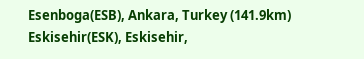Esenboga(ESB), Ankara, Turkey (141.9km)
Eskisehir(ESK), Eskisehir,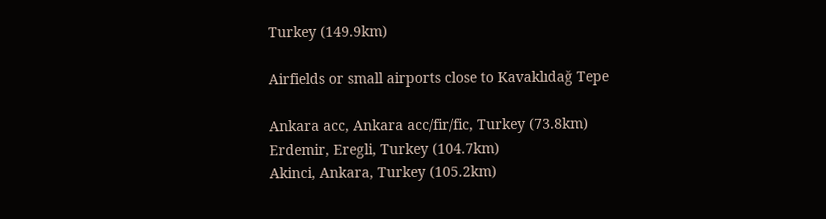Turkey (149.9km)

Airfields or small airports close to Kavaklıdağ Tepe

Ankara acc, Ankara acc/fir/fic, Turkey (73.8km)
Erdemir, Eregli, Turkey (104.7km)
Akinci, Ankara, Turkey (105.2km)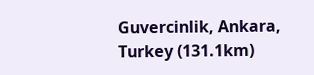Guvercinlik, Ankara, Turkey (131.1km)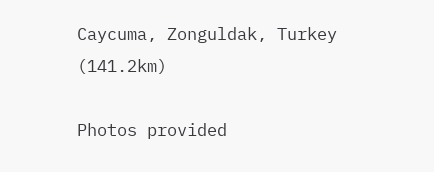Caycuma, Zonguldak, Turkey (141.2km)

Photos provided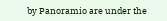by Panoramio are under the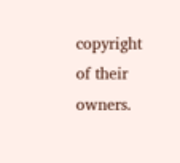copyright of their owners.